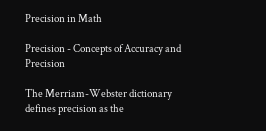Precision in Math

Precision - Concepts of Accuracy and Precision

The Merriam-Webster dictionary defines precision as the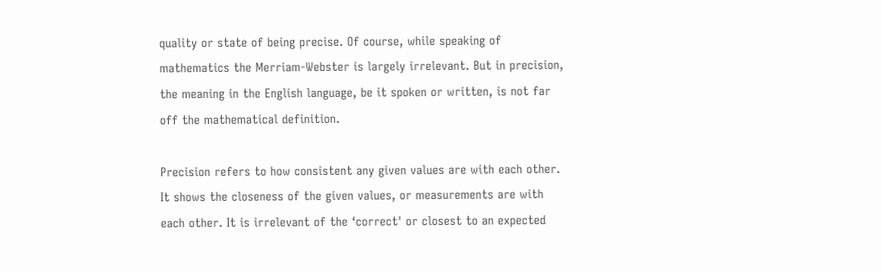quality or state of being precise. Of course, while speaking of mathematics the Merriam-Webster is largely irrelevant. But in precision, the meaning in the English language, be it spoken or written, is not far off the mathematical definition.

Precision refers to how consistent any given values are with each other. It shows the closeness of the given values, or measurements are with each other. It is irrelevant of the ‘correct' or closest to an expected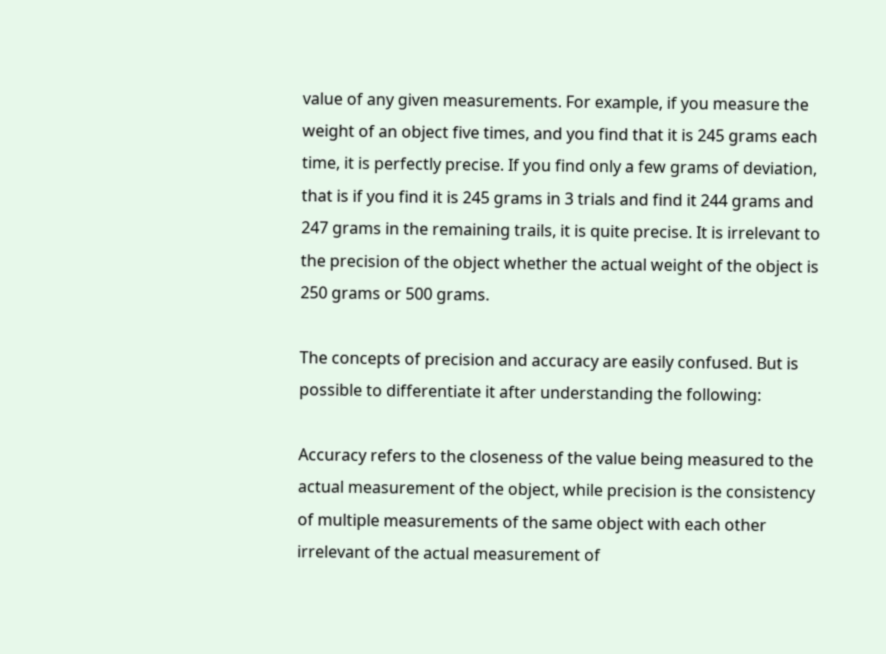value of any given measurements. For example, if you measure the weight of an object five times, and you find that it is 245 grams each time, it is perfectly precise. If you find only a few grams of deviation, that is if you find it is 245 grams in 3 trials and find it 244 grams and 247 grams in the remaining trails, it is quite precise. It is irrelevant to the precision of the object whether the actual weight of the object is 250 grams or 500 grams.

The concepts of precision and accuracy are easily confused. But is possible to differentiate it after understanding the following:

Accuracy refers to the closeness of the value being measured to the actual measurement of the object, while precision is the consistency of multiple measurements of the same object with each other irrelevant of the actual measurement of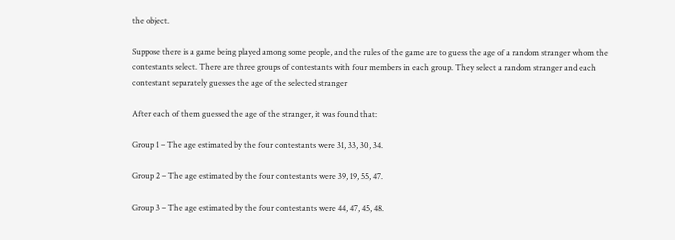the object.

Suppose there is a game being played among some people, and the rules of the game are to guess the age of a random stranger whom the contestants select. There are three groups of contestants with four members in each group. They select a random stranger and each contestant separately guesses the age of the selected stranger

After each of them guessed the age of the stranger, it was found that:

Group 1 – The age estimated by the four contestants were 31, 33, 30, 34.

Group 2 – The age estimated by the four contestants were 39, 19, 55, 47.

Group 3 – The age estimated by the four contestants were 44, 47, 45, 48.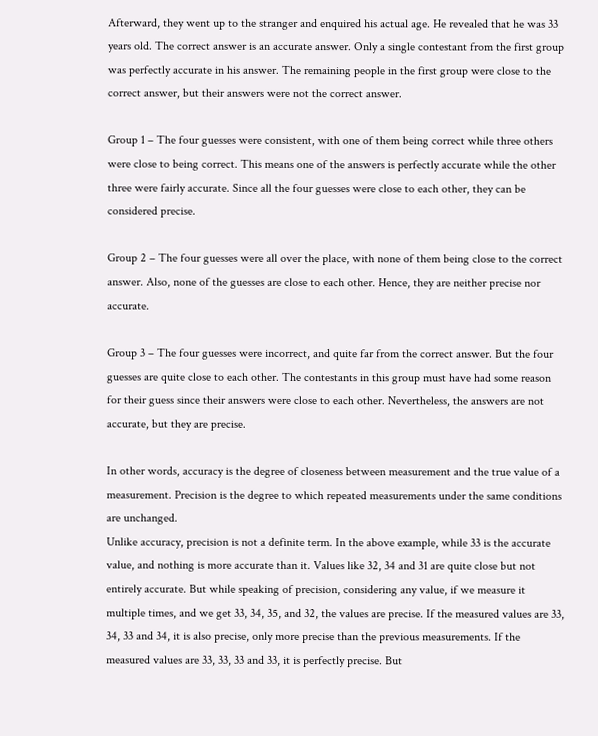Afterward, they went up to the stranger and enquired his actual age. He revealed that he was 33 years old. The correct answer is an accurate answer. Only a single contestant from the first group was perfectly accurate in his answer. The remaining people in the first group were close to the correct answer, but their answers were not the correct answer.

Group 1 – The four guesses were consistent, with one of them being correct while three others were close to being correct. This means one of the answers is perfectly accurate while the other three were fairly accurate. Since all the four guesses were close to each other, they can be considered precise.

Group 2 – The four guesses were all over the place, with none of them being close to the correct answer. Also, none of the guesses are close to each other. Hence, they are neither precise nor accurate.

Group 3 – The four guesses were incorrect, and quite far from the correct answer. But the four guesses are quite close to each other. The contestants in this group must have had some reason for their guess since their answers were close to each other. Nevertheless, the answers are not accurate, but they are precise.

In other words, accuracy is the degree of closeness between measurement and the true value of a measurement. Precision is the degree to which repeated measurements under the same conditions are unchanged.
Unlike accuracy, precision is not a definite term. In the above example, while 33 is the accurate value, and nothing is more accurate than it. Values like 32, 34 and 31 are quite close but not entirely accurate. But while speaking of precision, considering any value, if we measure it multiple times, and we get 33, 34, 35, and 32, the values are precise. If the measured values are 33, 34, 33 and 34, it is also precise, only more precise than the previous measurements. If the measured values are 33, 33, 33 and 33, it is perfectly precise. But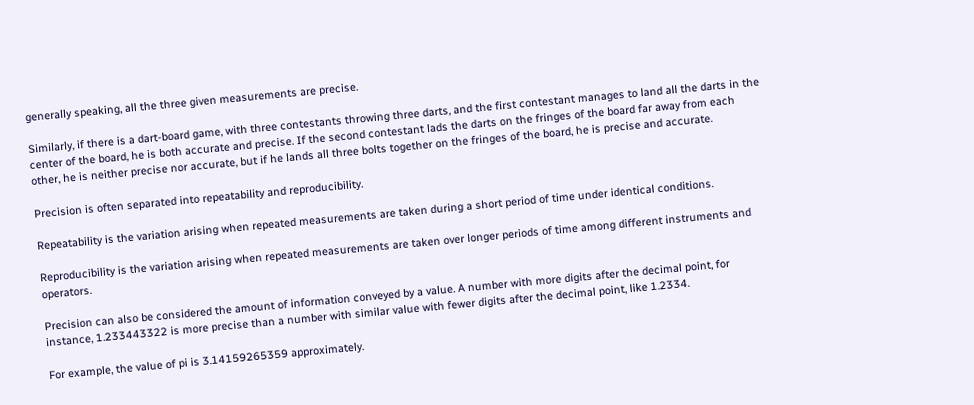generally speaking, all the three given measurements are precise.

Similarly, if there is a dart-board game, with three contestants throwing three darts, and the first contestant manages to land all the darts in the center of the board, he is both accurate and precise. If the second contestant lads the darts on the fringes of the board far away from each other, he is neither precise nor accurate, but if he lands all three bolts together on the fringes of the board, he is precise and accurate.

Precision is often separated into repeatability and reproducibility.

Repeatability is the variation arising when repeated measurements are taken during a short period of time under identical conditions.

Reproducibility is the variation arising when repeated measurements are taken over longer periods of time among different instruments and operators.

Precision can also be considered the amount of information conveyed by a value. A number with more digits after the decimal point, for instance, 1.233443322 is more precise than a number with similar value with fewer digits after the decimal point, like 1.2334.

For example, the value of pi is 3.14159265359 approximately.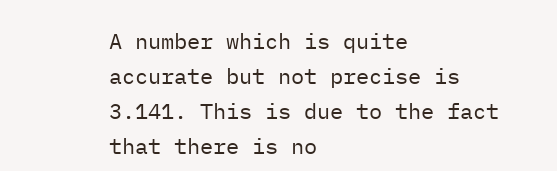A number which is quite accurate but not precise is 3.141. This is due to the fact that there is no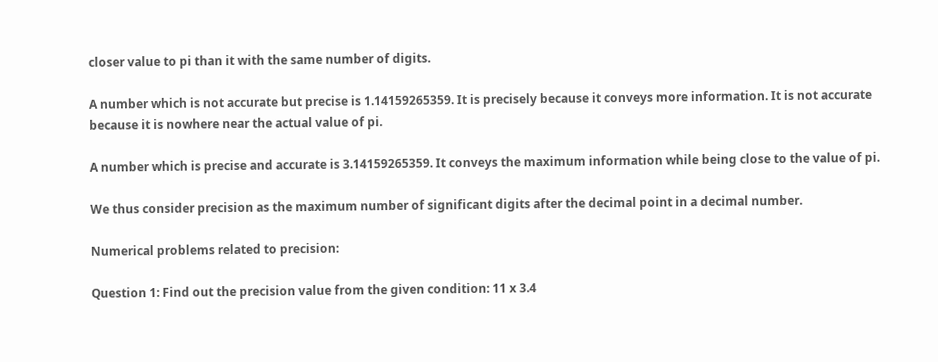closer value to pi than it with the same number of digits.

A number which is not accurate but precise is 1.14159265359. It is precisely because it conveys more information. It is not accurate because it is nowhere near the actual value of pi.

A number which is precise and accurate is 3.14159265359. It conveys the maximum information while being close to the value of pi.

We thus consider precision as the maximum number of significant digits after the decimal point in a decimal number.

Numerical problems related to precision:

Question 1: Find out the precision value from the given condition: 11 x 3.4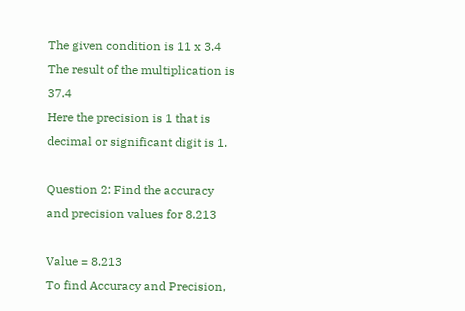The given condition is 11 x 3.4
The result of the multiplication is 37.4
Here the precision is 1 that is decimal or significant digit is 1.

Question 2: Find the accuracy and precision values for 8.213

Value = 8.213
To find Accuracy and Precision,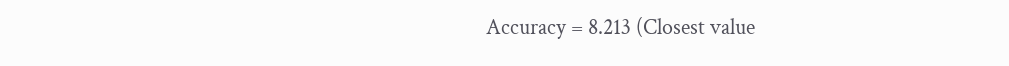Accuracy = 8.213 (Closest value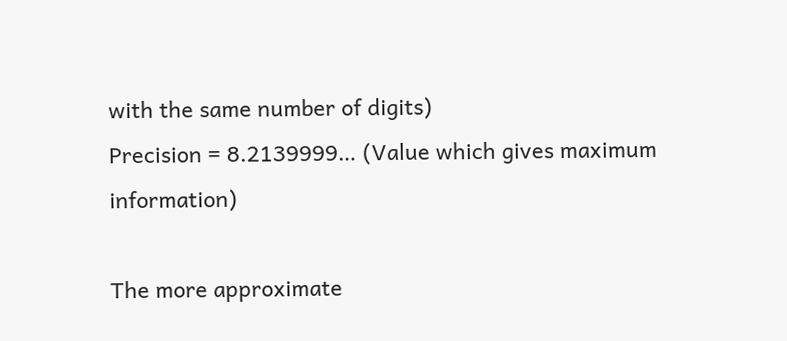with the same number of digits)
Precision = 8.2139999… (Value which gives maximum information)

The more approximate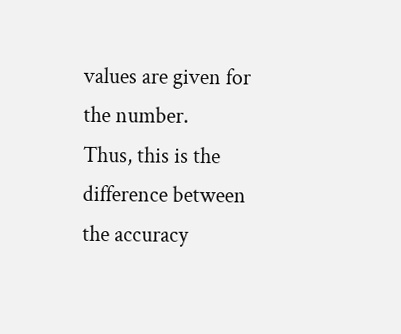values are given for the number.
Thus, this is the difference between the accuracy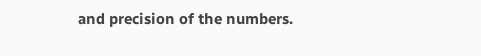and precision of the numbers.